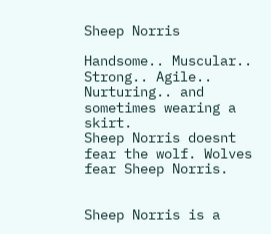Sheep Norris

Handsome.. Muscular.. Strong.. Agile.. Nurturing.. and sometimes wearing a skirt.
Sheep Norris doesnt fear the wolf. Wolves fear Sheep Norris.


Sheep Norris is a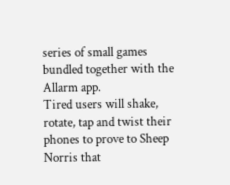series of small games bundled together with the Allarm app.
Tired users will shake, rotate, tap and twist their phones to prove to Sheep Norris that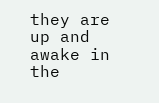they are up and awake in the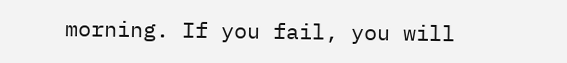morning. If you fail, you will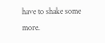have to shake some more.